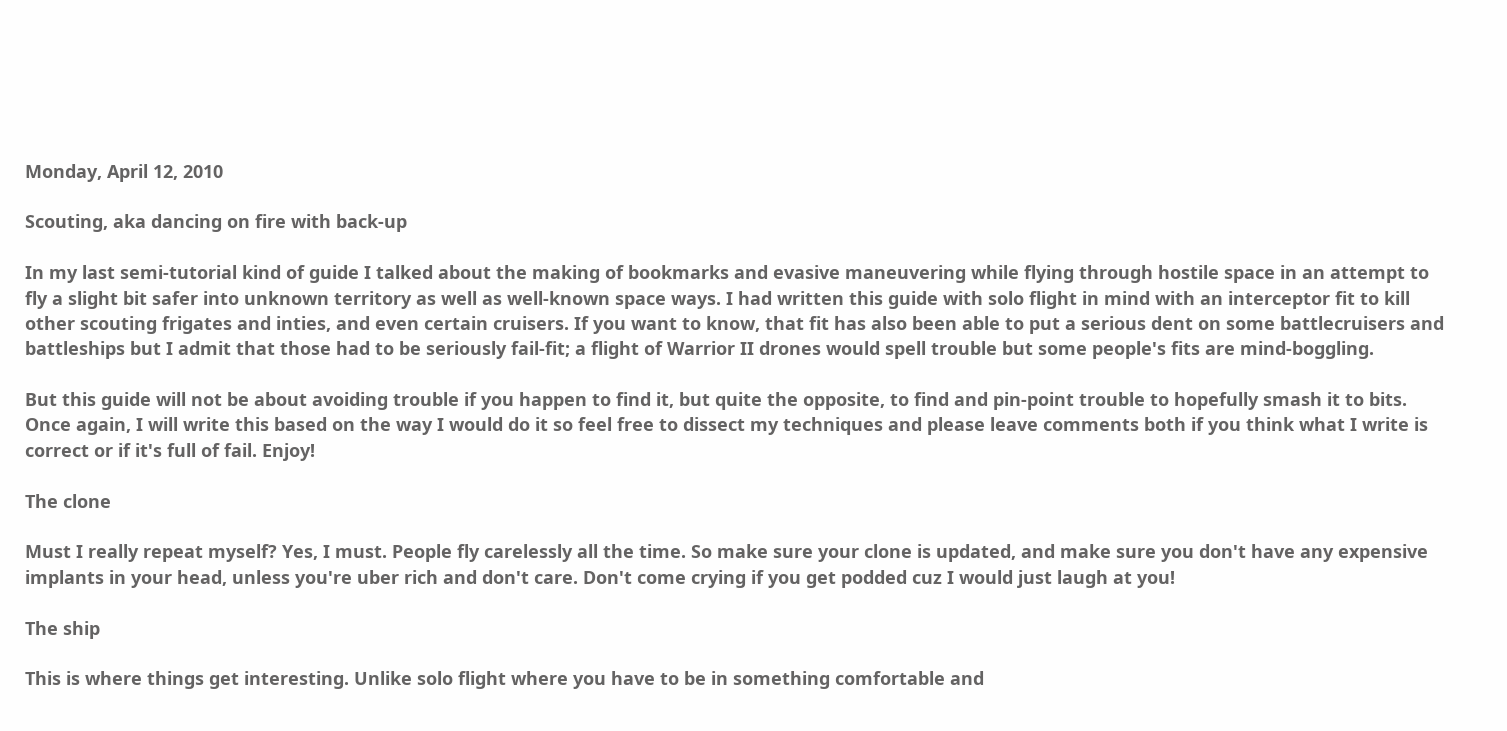Monday, April 12, 2010

Scouting, aka dancing on fire with back-up

In my last semi-tutorial kind of guide I talked about the making of bookmarks and evasive maneuvering while flying through hostile space in an attempt to fly a slight bit safer into unknown territory as well as well-known space ways. I had written this guide with solo flight in mind with an interceptor fit to kill other scouting frigates and inties, and even certain cruisers. If you want to know, that fit has also been able to put a serious dent on some battlecruisers and battleships but I admit that those had to be seriously fail-fit; a flight of Warrior II drones would spell trouble but some people's fits are mind-boggling.

But this guide will not be about avoiding trouble if you happen to find it, but quite the opposite, to find and pin-point trouble to hopefully smash it to bits. Once again, I will write this based on the way I would do it so feel free to dissect my techniques and please leave comments both if you think what I write is correct or if it's full of fail. Enjoy!

The clone

Must I really repeat myself? Yes, I must. People fly carelessly all the time. So make sure your clone is updated, and make sure you don't have any expensive implants in your head, unless you're uber rich and don't care. Don't come crying if you get podded cuz I would just laugh at you!

The ship

This is where things get interesting. Unlike solo flight where you have to be in something comfortable and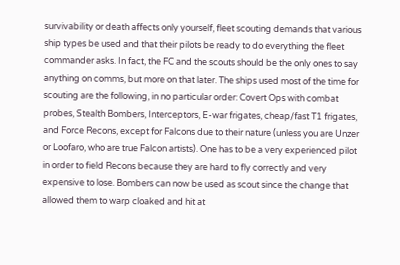survivability or death affects only yourself, fleet scouting demands that various ship types be used and that their pilots be ready to do everything the fleet commander asks. In fact, the FC and the scouts should be the only ones to say anything on comms, but more on that later. The ships used most of the time for scouting are the following, in no particular order: Covert Ops with combat probes, Stealth Bombers, Interceptors, E-war frigates, cheap/fast T1 frigates, and Force Recons, except for Falcons due to their nature (unless you are Unzer or Loofaro, who are true Falcon artists). One has to be a very experienced pilot in order to field Recons because they are hard to fly correctly and very expensive to lose. Bombers can now be used as scout since the change that allowed them to warp cloaked and hit at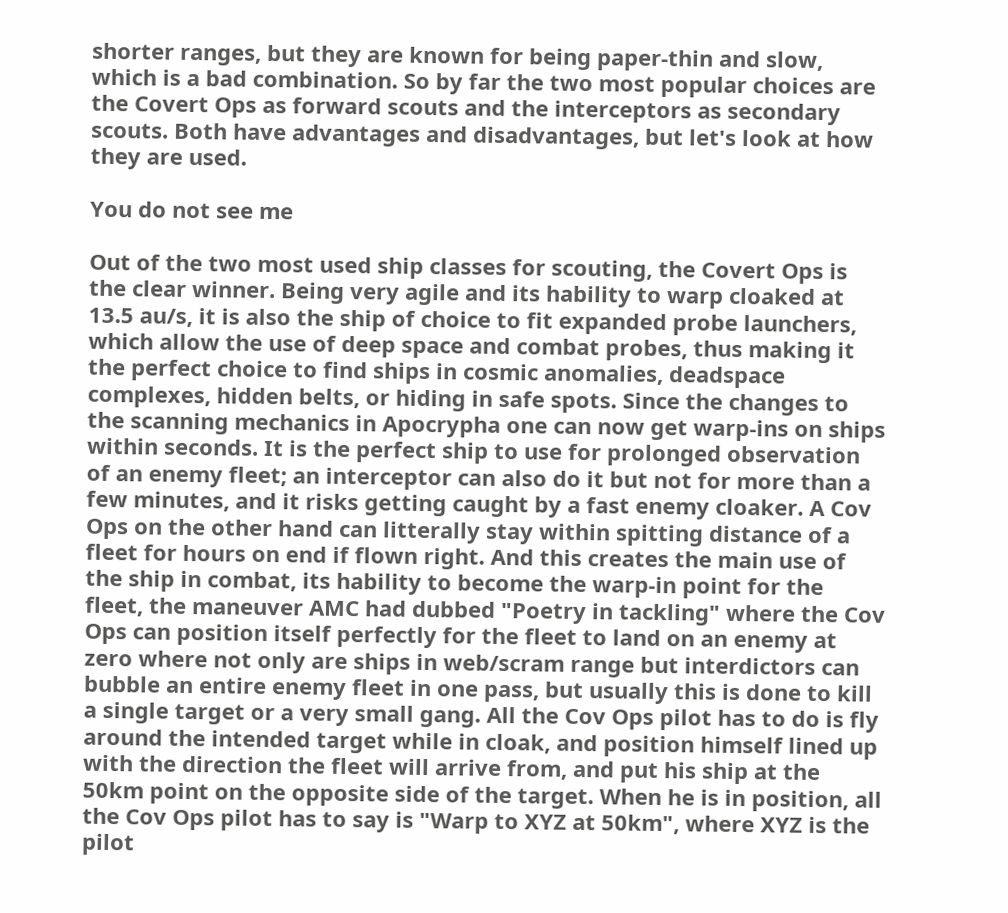shorter ranges, but they are known for being paper-thin and slow, which is a bad combination. So by far the two most popular choices are the Covert Ops as forward scouts and the interceptors as secondary scouts. Both have advantages and disadvantages, but let's look at how they are used.

You do not see me

Out of the two most used ship classes for scouting, the Covert Ops is the clear winner. Being very agile and its hability to warp cloaked at 13.5 au/s, it is also the ship of choice to fit expanded probe launchers, which allow the use of deep space and combat probes, thus making it the perfect choice to find ships in cosmic anomalies, deadspace complexes, hidden belts, or hiding in safe spots. Since the changes to the scanning mechanics in Apocrypha one can now get warp-ins on ships within seconds. It is the perfect ship to use for prolonged observation of an enemy fleet; an interceptor can also do it but not for more than a few minutes, and it risks getting caught by a fast enemy cloaker. A Cov Ops on the other hand can litterally stay within spitting distance of a fleet for hours on end if flown right. And this creates the main use of the ship in combat, its hability to become the warp-in point for the fleet, the maneuver AMC had dubbed "Poetry in tackling" where the Cov Ops can position itself perfectly for the fleet to land on an enemy at zero where not only are ships in web/scram range but interdictors can bubble an entire enemy fleet in one pass, but usually this is done to kill a single target or a very small gang. All the Cov Ops pilot has to do is fly around the intended target while in cloak, and position himself lined up with the direction the fleet will arrive from, and put his ship at the 50km point on the opposite side of the target. When he is in position, all the Cov Ops pilot has to say is "Warp to XYZ at 50km", where XYZ is the pilot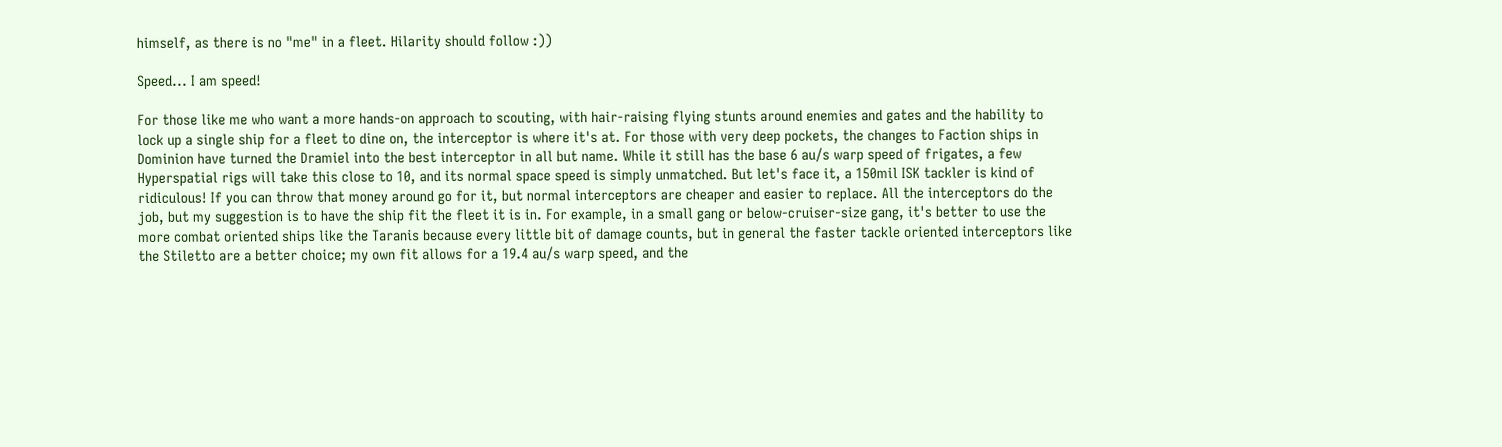himself, as there is no "me" in a fleet. Hilarity should follow :))

Speed... I am speed!

For those like me who want a more hands-on approach to scouting, with hair-raising flying stunts around enemies and gates and the hability to lock up a single ship for a fleet to dine on, the interceptor is where it's at. For those with very deep pockets, the changes to Faction ships in Dominion have turned the Dramiel into the best interceptor in all but name. While it still has the base 6 au/s warp speed of frigates, a few Hyperspatial rigs will take this close to 10, and its normal space speed is simply unmatched. But let's face it, a 150mil ISK tackler is kind of ridiculous! If you can throw that money around go for it, but normal interceptors are cheaper and easier to replace. All the interceptors do the job, but my suggestion is to have the ship fit the fleet it is in. For example, in a small gang or below-cruiser-size gang, it's better to use the more combat oriented ships like the Taranis because every little bit of damage counts, but in general the faster tackle oriented interceptors like the Stiletto are a better choice; my own fit allows for a 19.4 au/s warp speed, and the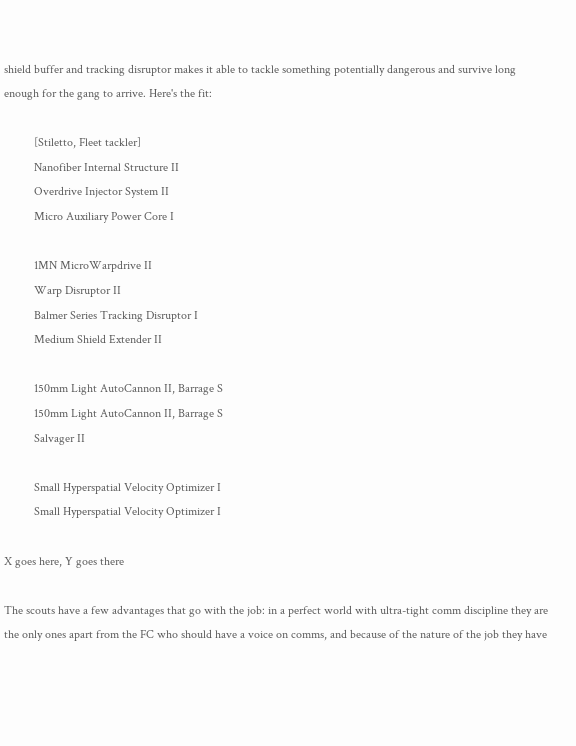shield buffer and tracking disruptor makes it able to tackle something potentially dangerous and survive long enough for the gang to arrive. Here's the fit:

          [Stiletto, Fleet tackler]
          Nanofiber Internal Structure II
          Overdrive Injector System II
          Micro Auxiliary Power Core I

          1MN MicroWarpdrive II
          Warp Disruptor II
          Balmer Series Tracking Disruptor I
          Medium Shield Extender II

          150mm Light AutoCannon II, Barrage S
          150mm Light AutoCannon II, Barrage S
          Salvager II

          Small Hyperspatial Velocity Optimizer I
          Small Hyperspatial Velocity Optimizer I

X goes here, Y goes there

The scouts have a few advantages that go with the job: in a perfect world with ultra-tight comm discipline they are the only ones apart from the FC who should have a voice on comms, and because of the nature of the job they have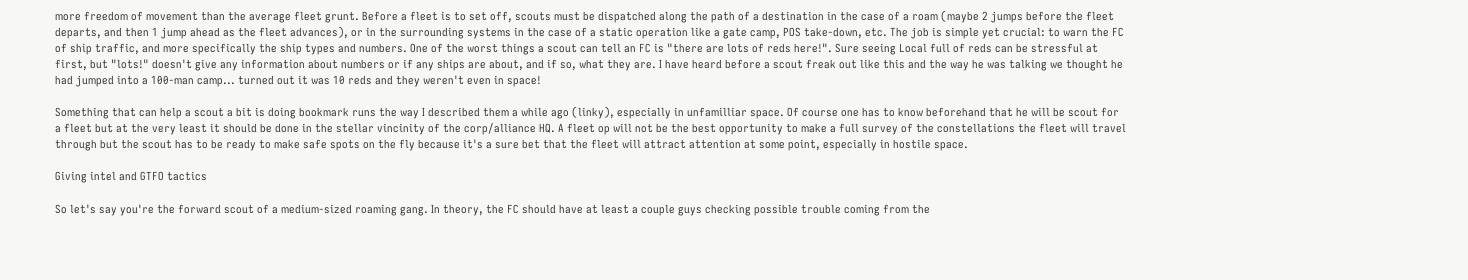more freedom of movement than the average fleet grunt. Before a fleet is to set off, scouts must be dispatched along the path of a destination in the case of a roam (maybe 2 jumps before the fleet departs, and then 1 jump ahead as the fleet advances), or in the surrounding systems in the case of a static operation like a gate camp, POS take-down, etc. The job is simple yet crucial: to warn the FC of ship traffic, and more specifically the ship types and numbers. One of the worst things a scout can tell an FC is "there are lots of reds here!". Sure seeing Local full of reds can be stressful at first, but "lots!" doesn't give any information about numbers or if any ships are about, and if so, what they are. I have heard before a scout freak out like this and the way he was talking we thought he had jumped into a 100-man camp... turned out it was 10 reds and they weren't even in space!

Something that can help a scout a bit is doing bookmark runs the way I described them a while ago (linky), especially in unfamilliar space. Of course one has to know beforehand that he will be scout for a fleet but at the very least it should be done in the stellar vincinity of the corp/alliance HQ. A fleet op will not be the best opportunity to make a full survey of the constellations the fleet will travel through but the scout has to be ready to make safe spots on the fly because it's a sure bet that the fleet will attract attention at some point, especially in hostile space.

Giving intel and GTFO tactics

So let's say you're the forward scout of a medium-sized roaming gang. In theory, the FC should have at least a couple guys checking possible trouble coming from the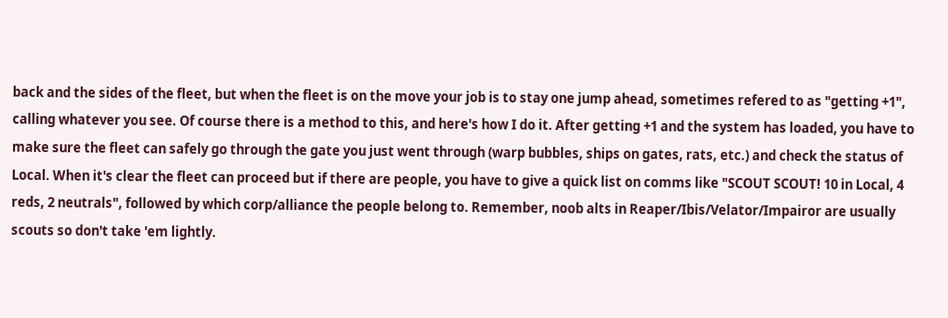back and the sides of the fleet, but when the fleet is on the move your job is to stay one jump ahead, sometimes refered to as "getting +1", calling whatever you see. Of course there is a method to this, and here's how I do it. After getting +1 and the system has loaded, you have to make sure the fleet can safely go through the gate you just went through (warp bubbles, ships on gates, rats, etc.) and check the status of Local. When it's clear the fleet can proceed but if there are people, you have to give a quick list on comms like "SCOUT SCOUT! 10 in Local, 4 reds, 2 neutrals", followed by which corp/alliance the people belong to. Remember, noob alts in Reaper/Ibis/Velator/Impairor are usually scouts so don't take 'em lightly.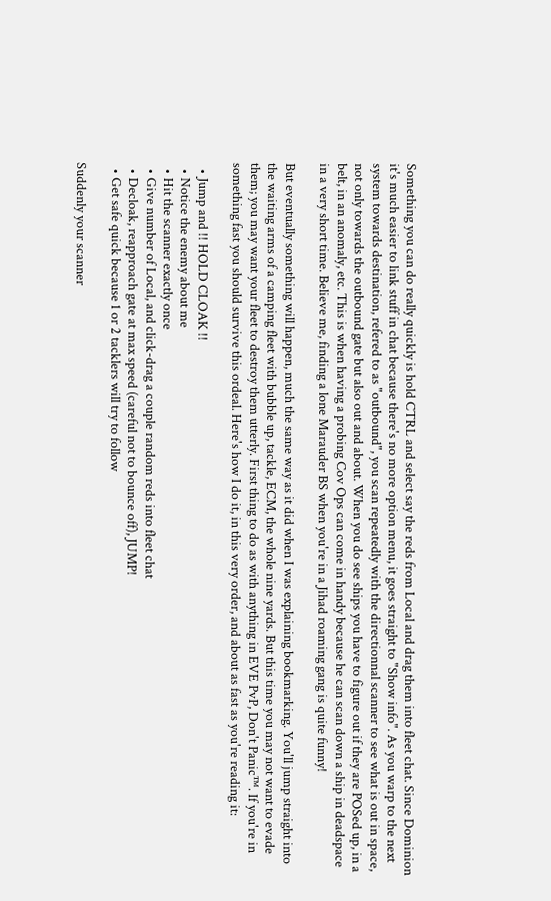Something you can do really quickly is hold CTRL and select say the reds from Local and drag them into fleet chat. Since Dominion it's much easier to link stuff in chat because there's no more option menu, it goes straight to "Show info". As you warp to the next system towards destination, refered to as "outbound", you scan repeatedly with the directionnal scanner to see what is out in space, not only towards the outbound gate but also out and about. When you do see ships you have to figure out if they are POSed up, in a belt, in an anomaly, etc. This is when having a probing Cov Ops can come in handy because he can scan down a ship in deadspace in a very short time. Believe me, finding a lone Marauder BS when you're in a Jihad roaming gang is quite funny!

But eventually something will happen, much the same way as it did when I was explaining bookmarking. You'll jump straight into the waiting arms of a camping fleet with bubble up, tackle, ECM, the whole nine yards. But this time you may not want to evade them; you may want your fleet to destroy them utterly. First thing to do as with anything in EVE PvP, Don't Panic™. If you're in something fast you should survive this ordeal. Here's how I do it, in this very order, and about as fast as you're reading it:

  • Jump and !! HOLD CLOAK !!
  • Notice the enemy about me
  • Hit the scanner exactly once
  • Give number of Local, and click-drag a couple random reds into fleet chat
  • Decloak, reapproach gate at max speed (careful not to bounce off), JUMP!
  • Get safe quick because 1 or 2 tacklers will try to follow

Suddenly your scanner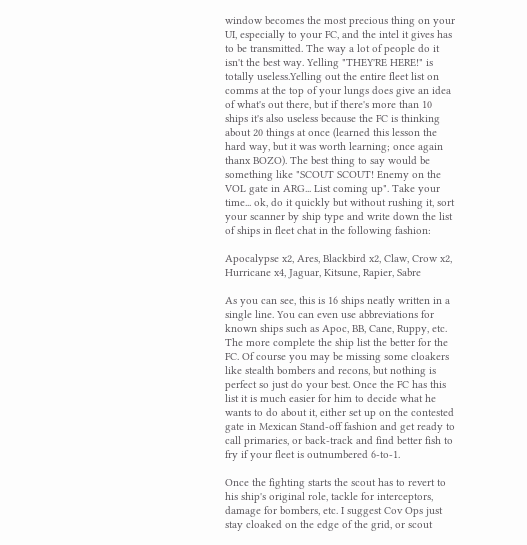window becomes the most precious thing on your UI, especially to your FC, and the intel it gives has to be transmitted. The way a lot of people do it isn't the best way. Yelling "THEY'RE HERE!" is totally useless.Yelling out the entire fleet list on comms at the top of your lungs does give an idea of what's out there, but if there's more than 10 ships it's also useless because the FC is thinking about 20 things at once (learned this lesson the hard way, but it was worth learning; once again thanx BOZO). The best thing to say would be something like "SCOUT SCOUT! Enemy on the VOL gate in ARG... List coming up". Take your time... ok, do it quickly but without rushing it, sort your scanner by ship type and write down the list of ships in fleet chat in the following fashion:

Apocalypse x2, Ares, Blackbird x2, Claw, Crow x2, Hurricane x4, Jaguar, Kitsune, Rapier, Sabre

As you can see, this is 16 ships neatly written in a single line. You can even use abbreviations for known ships such as Apoc, BB, Cane, Ruppy, etc. The more complete the ship list the better for the FC. Of course you may be missing some cloakers like stealth bombers and recons, but nothing is perfect so just do your best. Once the FC has this list it is much easier for him to decide what he wants to do about it, either set up on the contested gate in Mexican Stand-off fashion and get ready to call primaries, or back-track and find better fish to fry if your fleet is outnumbered 6-to-1.

Once the fighting starts the scout has to revert to his ship's original role, tackle for interceptors, damage for bombers, etc. I suggest Cov Ops just stay cloaked on the edge of the grid, or scout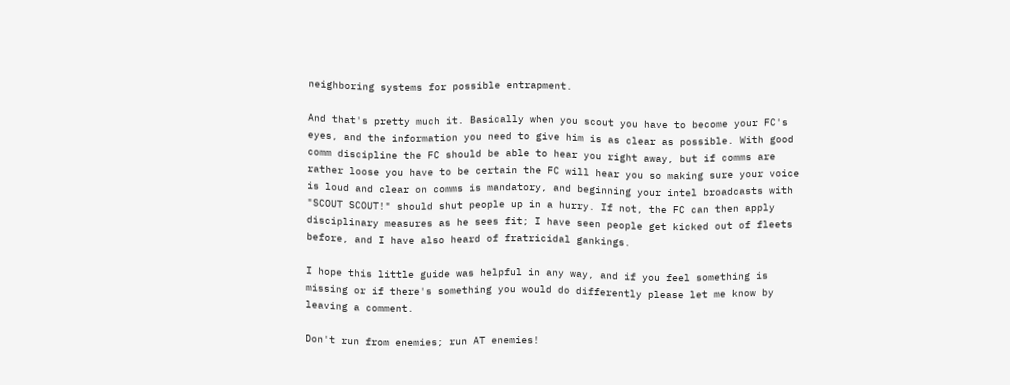neighboring systems for possible entrapment.

And that's pretty much it. Basically when you scout you have to become your FC's eyes, and the information you need to give him is as clear as possible. With good comm discipline the FC should be able to hear you right away, but if comms are rather loose you have to be certain the FC will hear you so making sure your voice is loud and clear on comms is mandatory, and beginning your intel broadcasts with "SCOUT SCOUT!" should shut people up in a hurry. If not, the FC can then apply disciplinary measures as he sees fit; I have seen people get kicked out of fleets before, and I have also heard of fratricidal gankings.

I hope this little guide was helpful in any way, and if you feel something is missing or if there's something you would do differently please let me know by leaving a comment.

Don't run from enemies; run AT enemies!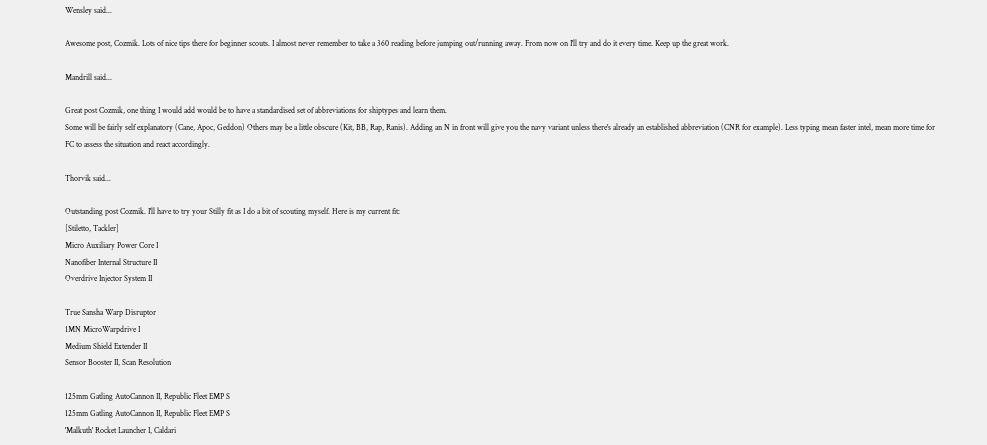Wensley said...

Awesome post, Cozmik. Lots of nice tips there for beginner scouts. I almost never remember to take a 360 reading before jumping out/running away. From now on I'll try and do it every time. Keep up the great work.

Mandrill said...

Great post Cozmik, one thing I would add would be to have a standardised set of abbreviations for shiptypes and learn them.
Some will be fairly self explanatory (Cane, Apoc, Geddon) Others may be a little obscure (Kit, BB, Rap, Ranis). Adding an N in front will give you the navy variant unless there's already an established abbreviation (CNR for example). Less typing mean faster intel, mean more time for FC to assess the situation and react accordingly.

Thorvik said...

Outstanding post Cozmik. I'll have to try your Stilly fit as I do a bit of scouting myself. Here is my current fit:
[Stiletto, Tackler]
Micro Auxiliary Power Core I
Nanofiber Internal Structure II
Overdrive Injector System II

True Sansha Warp Disruptor
1MN MicroWarpdrive I
Medium Shield Extender II
Sensor Booster II, Scan Resolution

125mm Gatling AutoCannon II, Republic Fleet EMP S
125mm Gatling AutoCannon II, Republic Fleet EMP S
'Malkuth' Rocket Launcher I, Caldari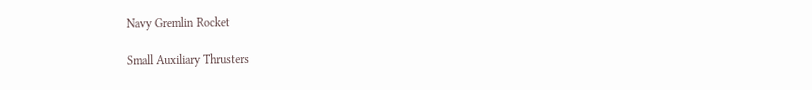Navy Gremlin Rocket

Small Auxiliary Thrusters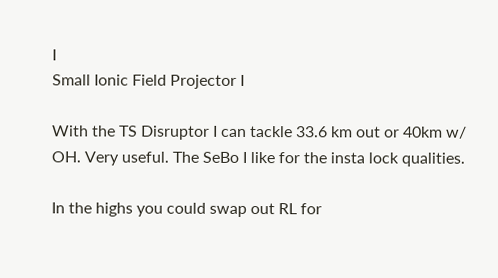I
Small Ionic Field Projector I

With the TS Disruptor I can tackle 33.6 km out or 40km w/ OH. Very useful. The SeBo I like for the insta lock qualities.

In the highs you could swap out RL for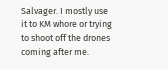Salvager. I mostly use it to KM whore or trying to shoot off the drones coming after me.